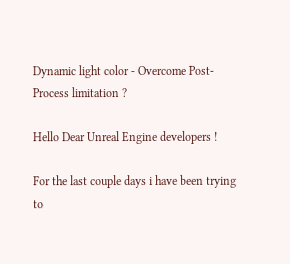Dynamic light color - Overcome Post-Process limitation ?

Hello Dear Unreal Engine developers !

For the last couple days i have been trying to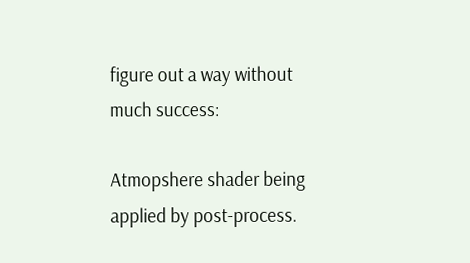figure out a way without much success:

Atmopshere shader being applied by post-process.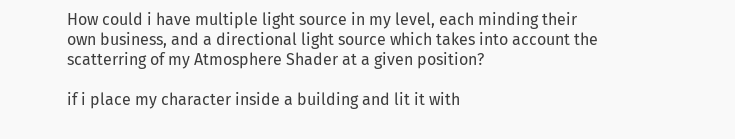How could i have multiple light source in my level, each minding their own business, and a directional light source which takes into account the scatterring of my Atmosphere Shader at a given position?

if i place my character inside a building and lit it with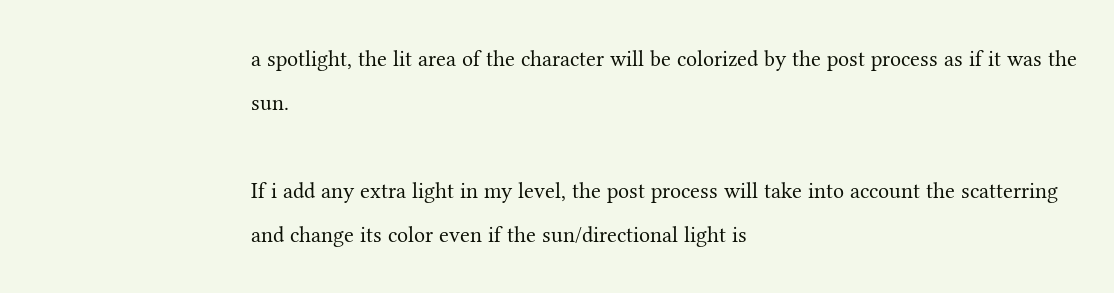a spotlight, the lit area of the character will be colorized by the post process as if it was the sun.

If i add any extra light in my level, the post process will take into account the scatterring and change its color even if the sun/directional light is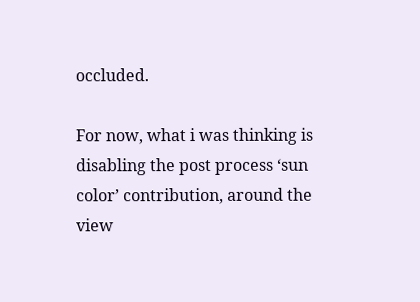occluded.

For now, what i was thinking is disabling the post process ‘sun color’ contribution, around the view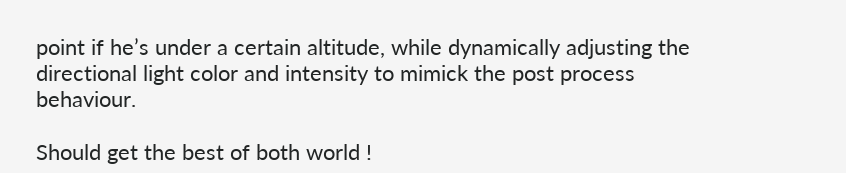point if he’s under a certain altitude, while dynamically adjusting the directional light color and intensity to mimick the post process behaviour.

Should get the best of both world !